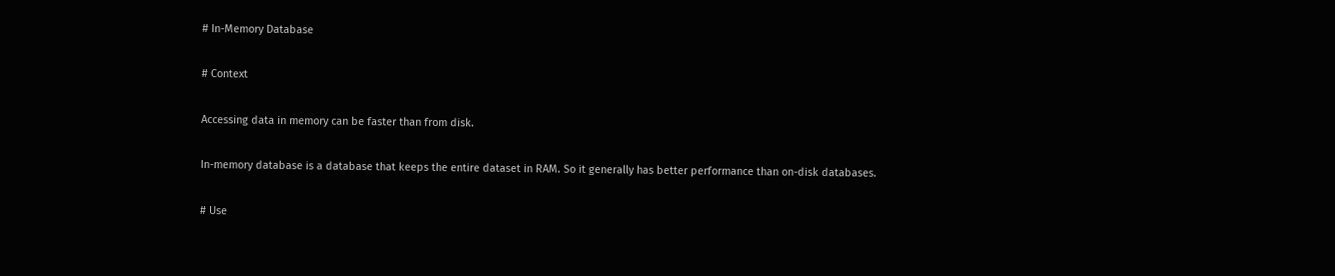# In-Memory Database

# Context

Accessing data in memory can be faster than from disk.

In-memory database is a database that keeps the entire dataset in RAM. So it generally has better performance than on-disk databases.

# Use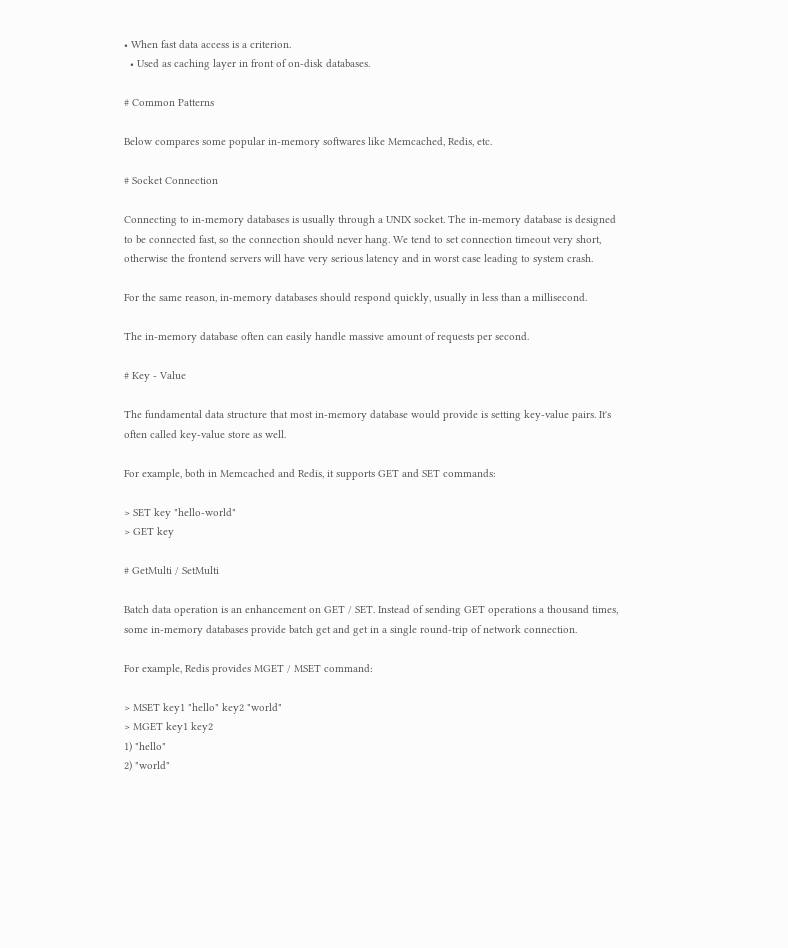• When fast data access is a criterion.
  • Used as caching layer in front of on-disk databases.

# Common Patterns

Below compares some popular in-memory softwares like Memcached, Redis, etc.

# Socket Connection

Connecting to in-memory databases is usually through a UNIX socket. The in-memory database is designed to be connected fast, so the connection should never hang. We tend to set connection timeout very short, otherwise the frontend servers will have very serious latency and in worst case leading to system crash.

For the same reason, in-memory databases should respond quickly, usually in less than a millisecond.

The in-memory database often can easily handle massive amount of requests per second.

# Key - Value

The fundamental data structure that most in-memory database would provide is setting key-value pairs. It's often called key-value store as well.

For example, both in Memcached and Redis, it supports GET and SET commands:

> SET key "hello-world"
> GET key

# GetMulti / SetMulti

Batch data operation is an enhancement on GET / SET. Instead of sending GET operations a thousand times, some in-memory databases provide batch get and get in a single round-trip of network connection.

For example, Redis provides MGET / MSET command:

> MSET key1 "hello" key2 "world"
> MGET key1 key2
1) "hello"
2) "world"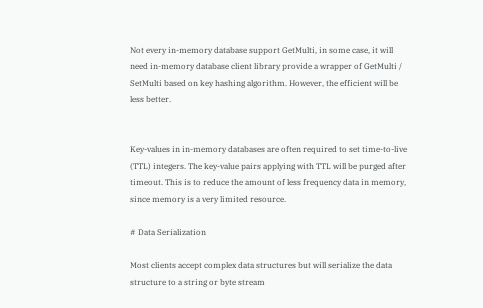Not every in-memory database support GetMulti, in some case, it will need in-memory database client library provide a wrapper of GetMulti / SetMulti based on key hashing algorithm. However, the efficient will be less better.


Key-values in in-memory databases are often required to set time-to-live (TTL) integers. The key-value pairs applying with TTL will be purged after timeout. This is to reduce the amount of less frequency data in memory, since memory is a very limited resource.

# Data Serialization

Most clients accept complex data structures but will serialize the data structure to a string or byte stream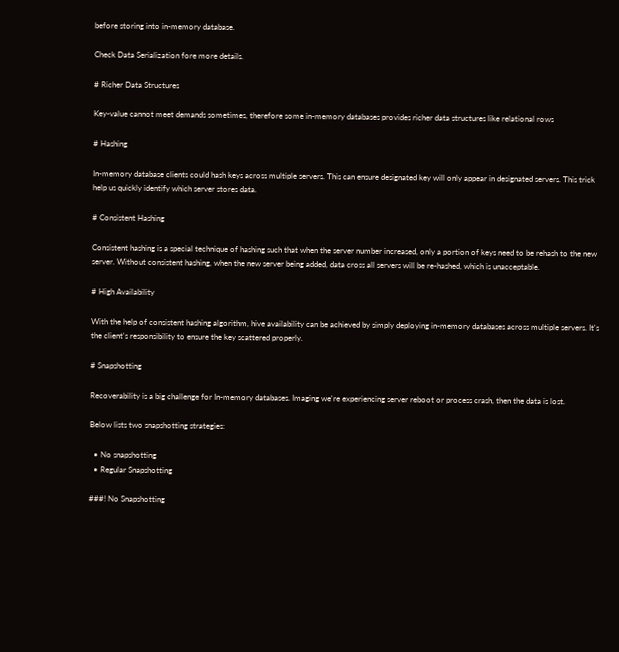before storing into in-memory database.

Check Data Serialization fore more details.

# Richer Data Structures

Key-value cannot meet demands sometimes, therefore some in-memory databases provides richer data structures like relational rows

# Hashing

In-memory database clients could hash keys across multiple servers. This can ensure designated key will only appear in designated servers. This trick help us quickly identify which server stores data.

# Consistent Hashing

Consistent hashing is a special technique of hashing such that when the server number increased, only a portion of keys need to be rehash to the new server. Without consistent hashing, when the new server being added, data cross all servers will be re-hashed, which is unacceptable.

# High Availability

With the help of consistent hashing algorithm, hive availability can be achieved by simply deploying in-memory databases across multiple servers. It's the client's responsibility to ensure the key scattered properly.

# Snapshotting

Recoverability is a big challenge for In-memory databases. Imaging we're experiencing server reboot or process crash, then the data is lost.

Below lists two snapshotting strategies:

  • No snapshotting
  • Regular Snapshotting

###! No Snapshotting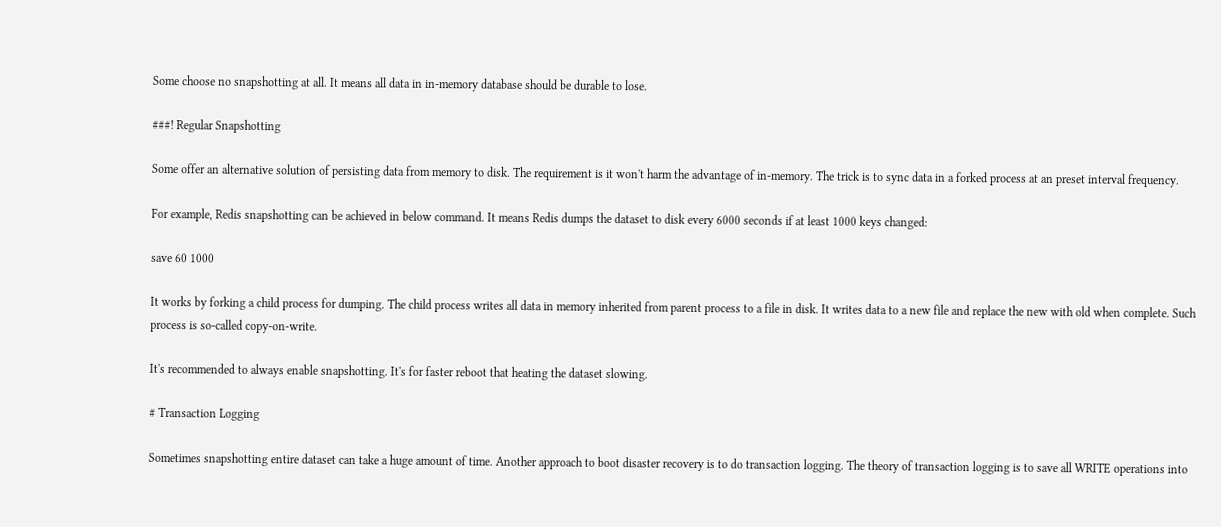Some choose no snapshotting at all. It means all data in in-memory database should be durable to lose.

###! Regular Snapshotting

Some offer an alternative solution of persisting data from memory to disk. The requirement is it won't harm the advantage of in-memory. The trick is to sync data in a forked process at an preset interval frequency.

For example, Redis snapshotting can be achieved in below command. It means Redis dumps the dataset to disk every 6000 seconds if at least 1000 keys changed:

save 60 1000

It works by forking a child process for dumping. The child process writes all data in memory inherited from parent process to a file in disk. It writes data to a new file and replace the new with old when complete. Such process is so-called copy-on-write.

It's recommended to always enable snapshotting. It's for faster reboot that heating the dataset slowing.

# Transaction Logging

Sometimes snapshotting entire dataset can take a huge amount of time. Another approach to boot disaster recovery is to do transaction logging. The theory of transaction logging is to save all WRITE operations into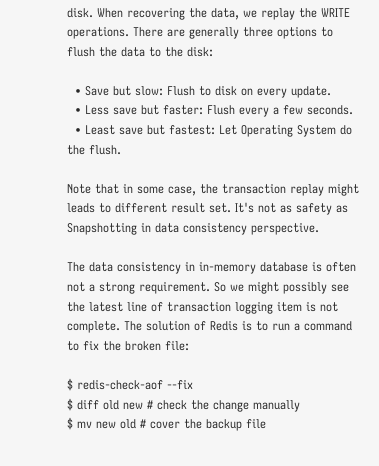disk. When recovering the data, we replay the WRITE operations. There are generally three options to flush the data to the disk:

  • Save but slow: Flush to disk on every update.
  • Less save but faster: Flush every a few seconds.
  • Least save but fastest: Let Operating System do the flush.

Note that in some case, the transaction replay might leads to different result set. It's not as safety as Snapshotting in data consistency perspective.

The data consistency in in-memory database is often not a strong requirement. So we might possibly see the latest line of transaction logging item is not complete. The solution of Redis is to run a command to fix the broken file:

$ redis-check-aof --fix
$ diff old new # check the change manually
$ mv new old # cover the backup file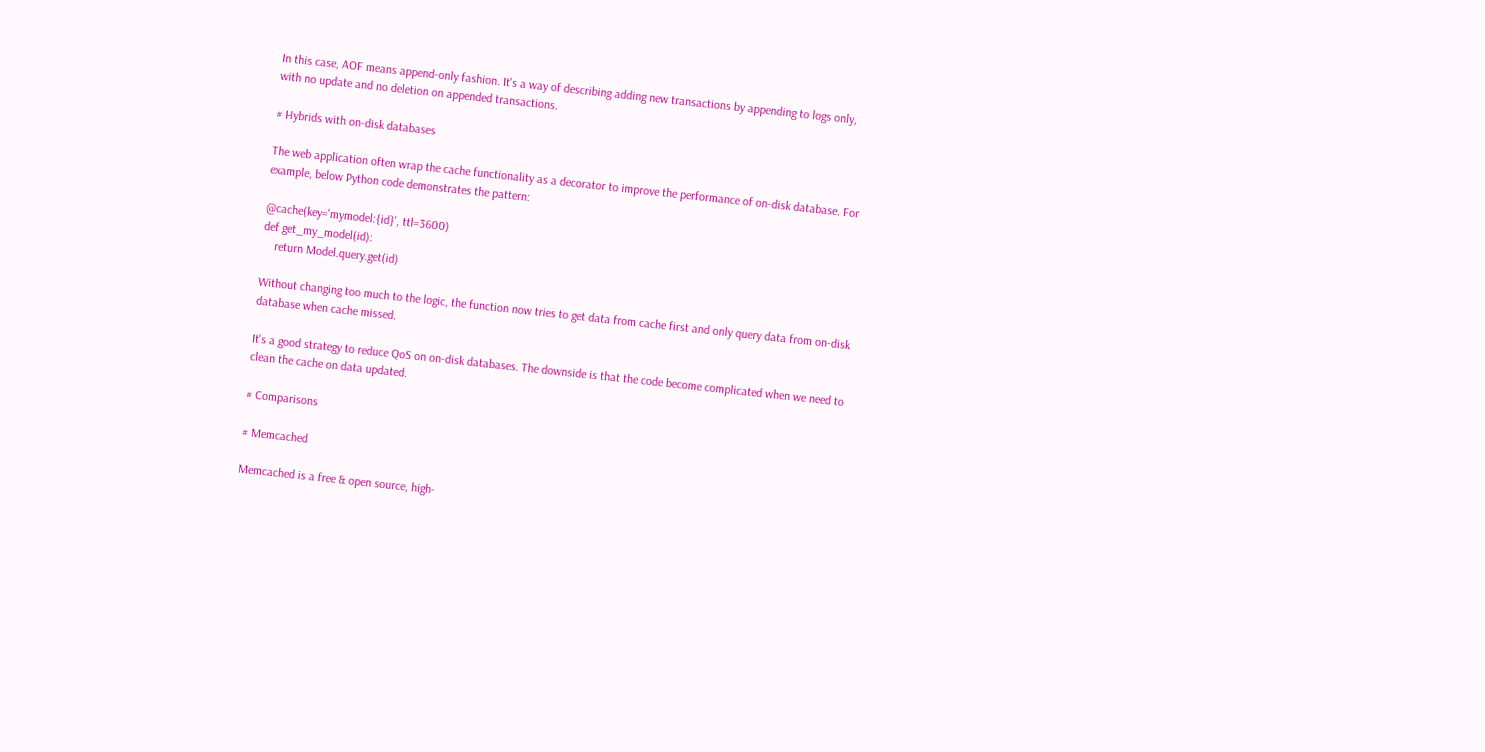In this case, AOF means append-only fashion. It's a way of describing adding new transactions by appending to logs only, with no update and no deletion on appended transactions.

# Hybrids with on-disk databases

The web application often wrap the cache functionality as a decorator to improve the performance of on-disk database. For example, below Python code demonstrates the pattern:

@cache(key='mymodel:{id}', ttl=3600)
def get_my_model(id):
    return Model.query.get(id)

Without changing too much to the logic, the function now tries to get data from cache first and only query data from on-disk database when cache missed.

It's a good strategy to reduce QoS on on-disk databases. The downside is that the code become complicated when we need to clean the cache on data updated.

# Comparisons

# Memcached

Memcached is a free & open source, high-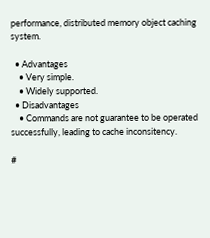performance, distributed memory object caching system.

  • Advantages
    • Very simple.
    • Widely supported.
  • Disadvantages
    • Commands are not guarantee to be operated successfully, leading to cache inconsitency.

#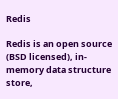Redis

Redis is an open source (BSD licensed), in-memory data structure store,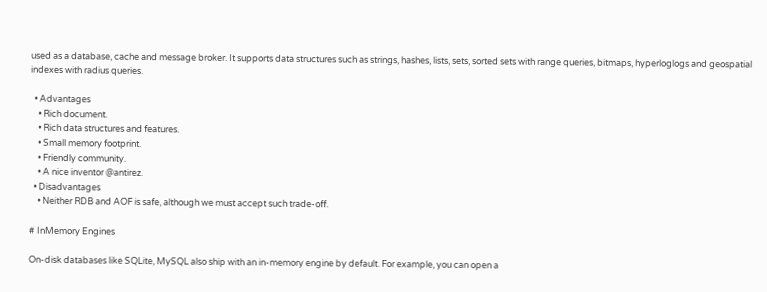used as a database, cache and message broker. It supports data structures such as strings, hashes, lists, sets, sorted sets with range queries, bitmaps, hyperloglogs and geospatial indexes with radius queries.

  • Advantages
    • Rich document.
    • Rich data structures and features.
    • Small memory footprint.
    • Friendly community.
    • A nice inventor @antirez.
  • Disadvantages
    • Neither RDB and AOF is safe, although we must accept such trade-off.

# InMemory Engines

On-disk databases like SQLite, MySQL also ship with an in-memory engine by default. For example, you can open a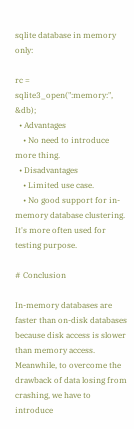sqlite database in memory only:

rc = sqlite3_open(":memory:", &db);
  • Advantages
    • No need to introduce more thing.
  • Disadvantages
    • Limited use case.
    • No good support for in-memory database clustering. It's more often used for testing purpose.

# Conclusion

In-memory databases are faster than on-disk databases because disk access is slower than memory access. Meanwhile, to overcome the drawback of data losing from crashing, we have to introduce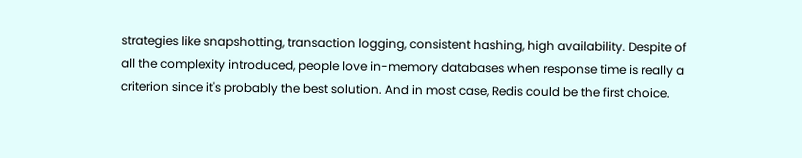strategies like snapshotting, transaction logging, consistent hashing, high availability. Despite of all the complexity introduced, people love in-memory databases when response time is really a criterion since it's probably the best solution. And in most case, Redis could be the first choice.